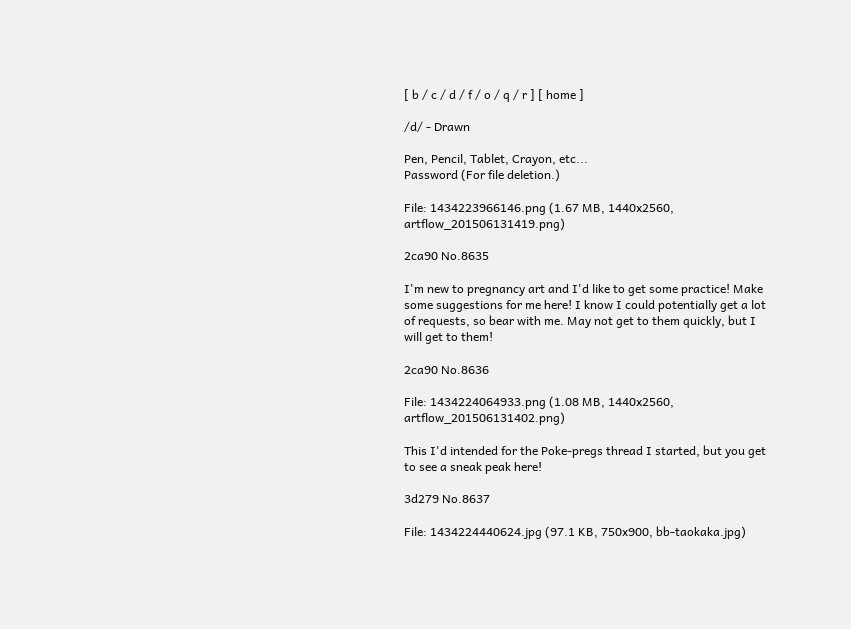[ b / c / d / f / o / q / r ] [ home ]

/d/ - Drawn

Pen, Pencil, Tablet, Crayon, etc...
Password (For file deletion.)

File: 1434223966146.png (1.67 MB, 1440x2560, artflow_201506131419.png)

2ca90 No.8635

I'm new to pregnancy art and I'd like to get some practice! Make some suggestions for me here! I know I could potentially get a lot of requests, so bear with me. May not get to them quickly, but I will get to them!

2ca90 No.8636

File: 1434224064933.png (1.08 MB, 1440x2560, artflow_201506131402.png)

This I'd intended for the Poke-pregs thread I started, but you get to see a sneak peak here!

3d279 No.8637

File: 1434224440624.jpg (97.1 KB, 750x900, bb-taokaka.jpg)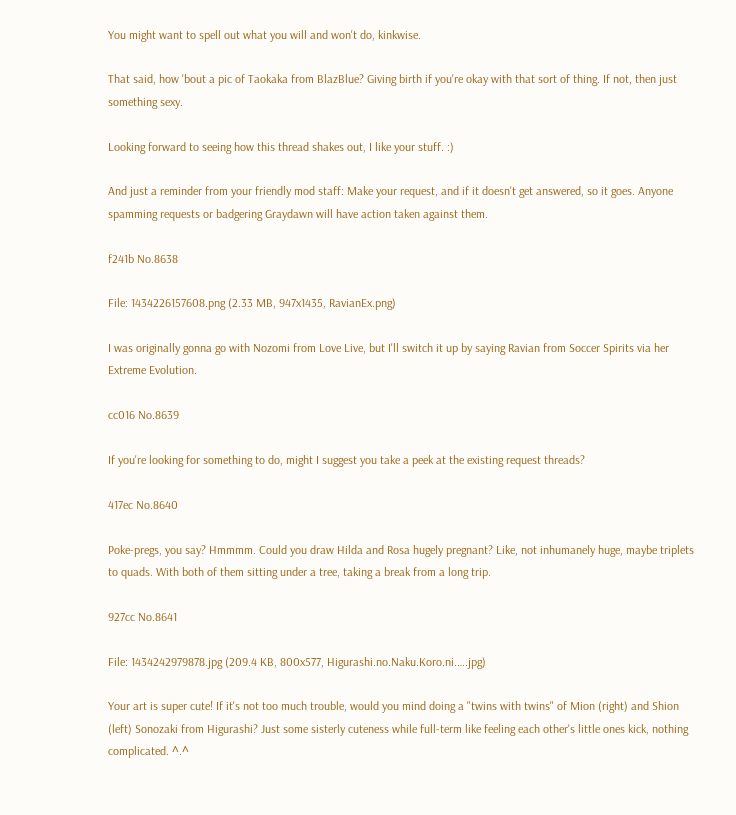You might want to spell out what you will and won't do, kinkwise.

That said, how 'bout a pic of Taokaka from BlazBlue? Giving birth if you're okay with that sort of thing. If not, then just something sexy.

Looking forward to seeing how this thread shakes out, I like your stuff. :)

And just a reminder from your friendly mod staff: Make your request, and if it doesn't get answered, so it goes. Anyone spamming requests or badgering Graydawn will have action taken against them.

f241b No.8638

File: 1434226157608.png (2.33 MB, 947x1435, RavianEx.png)

I was originally gonna go with Nozomi from Love Live, but I'll switch it up by saying Ravian from Soccer Spirits via her Extreme Evolution.

cc016 No.8639

If you're looking for something to do, might I suggest you take a peek at the existing request threads?

417ec No.8640

Poke-pregs, you say? Hmmmm. Could you draw Hilda and Rosa hugely pregnant? Like, not inhumanely huge, maybe triplets to quads. With both of them sitting under a tree, taking a break from a long trip.

927cc No.8641

File: 1434242979878.jpg (209.4 KB, 800x577, Higurashi.no.Naku.Koro.ni.….jpg)

Your art is super cute! If it's not too much trouble, would you mind doing a "twins with twins" of Mion (right) and Shion (left) Sonozaki from Higurashi? Just some sisterly cuteness while full-term like feeling each other's little ones kick, nothing complicated. ^.^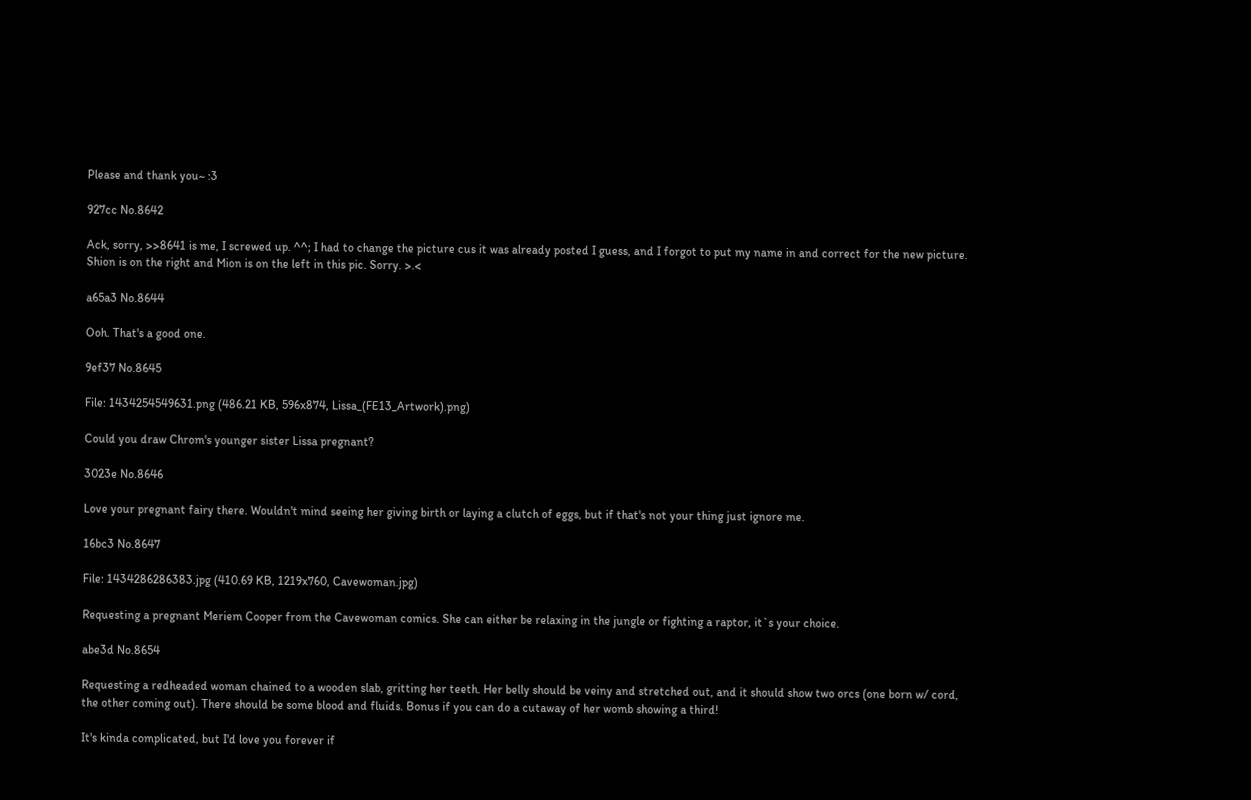Please and thank you~ :3

927cc No.8642

Ack, sorry, >>8641 is me, I screwed up. ^^; I had to change the picture cus it was already posted I guess, and I forgot to put my name in and correct for the new picture. Shion is on the right and Mion is on the left in this pic. Sorry. >.<

a65a3 No.8644

Ooh. That's a good one.

9ef37 No.8645

File: 1434254549631.png (486.21 KB, 596x874, Lissa_(FE13_Artwork).png)

Could you draw Chrom's younger sister Lissa pregnant?

3023e No.8646

Love your pregnant fairy there. Wouldn't mind seeing her giving birth or laying a clutch of eggs, but if that's not your thing just ignore me.

16bc3 No.8647

File: 1434286286383.jpg (410.69 KB, 1219x760, Cavewoman.jpg)

Requesting a pregnant Meriem Cooper from the Cavewoman comics. She can either be relaxing in the jungle or fighting a raptor, it`s your choice.

abe3d No.8654

Requesting a redheaded woman chained to a wooden slab, gritting her teeth. Her belly should be veiny and stretched out, and it should show two orcs (one born w/ cord, the other coming out). There should be some blood and fluids. Bonus if you can do a cutaway of her womb showing a third!

It's kinda complicated, but I'd love you forever if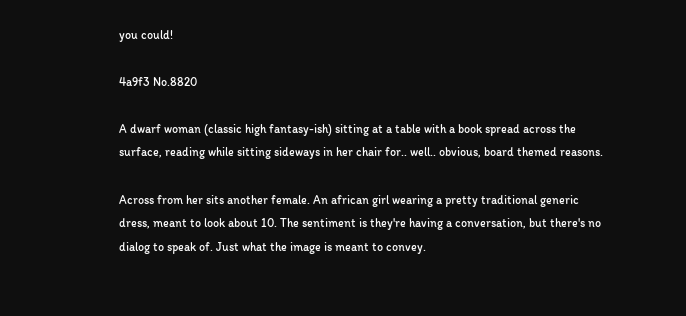you could!

4a9f3 No.8820

A dwarf woman (classic high fantasy-ish) sitting at a table with a book spread across the surface, reading while sitting sideways in her chair for.. well.. obvious, board themed reasons.

Across from her sits another female. An african girl wearing a pretty traditional generic dress, meant to look about 10. The sentiment is they're having a conversation, but there's no dialog to speak of. Just what the image is meant to convey.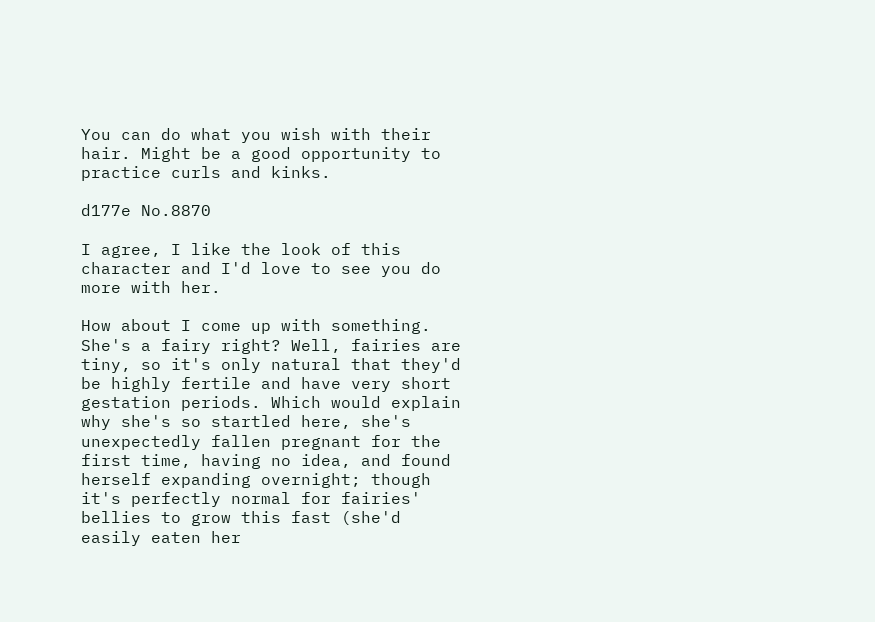You can do what you wish with their hair. Might be a good opportunity to practice curls and kinks.

d177e No.8870

I agree, I like the look of this character and I'd love to see you do more with her.

How about I come up with something. She's a fairy right? Well, fairies are tiny, so it's only natural that they'd be highly fertile and have very short gestation periods. Which would explain why she's so startled here, she's unexpectedly fallen pregnant for the first time, having no idea, and found herself expanding overnight; though it's perfectly normal for fairies' bellies to grow this fast (she'd easily eaten her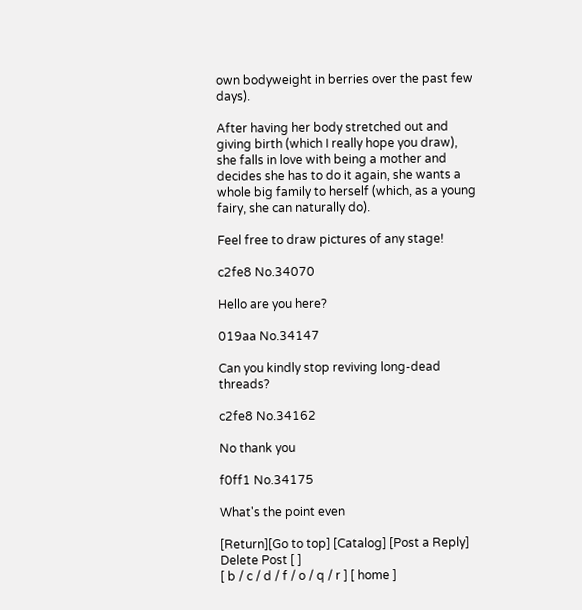own bodyweight in berries over the past few days).

After having her body stretched out and giving birth (which I really hope you draw), she falls in love with being a mother and decides she has to do it again, she wants a whole big family to herself (which, as a young fairy, she can naturally do).

Feel free to draw pictures of any stage!

c2fe8 No.34070

Hello are you here?

019aa No.34147

Can you kindly stop reviving long-dead threads?

c2fe8 No.34162

No thank you

f0ff1 No.34175

What's the point even

[Return][Go to top] [Catalog] [Post a Reply]
Delete Post [ ]
[ b / c / d / f / o / q / r ] [ home ]